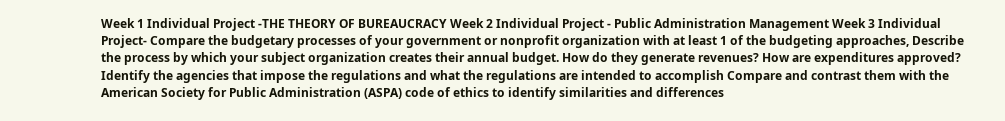Week 1 Individual Project -THE THEORY OF BUREAUCRACY Week 2 Individual Project - Public Administration Management Week 3 Individual Project- Compare the budgetary processes of your government or nonprofit organization with at least 1 of the budgeting approaches, Describe the process by which your subject organization creates their annual budget. How do they generate revenues? How are expenditures approved? Identify the agencies that impose the regulations and what the regulations are intended to accomplish Compare and contrast them with the American Society for Public Administration (ASPA) code of ethics to identify similarities and differences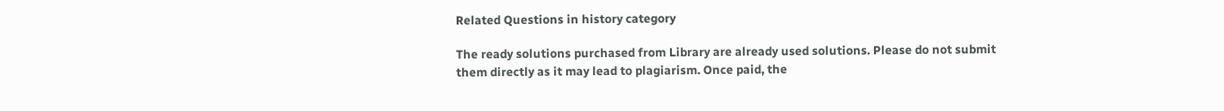Related Questions in history category

The ready solutions purchased from Library are already used solutions. Please do not submit them directly as it may lead to plagiarism. Once paid, the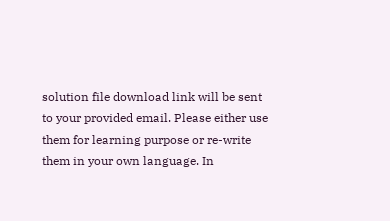solution file download link will be sent to your provided email. Please either use them for learning purpose or re-write them in your own language. In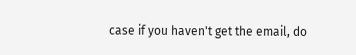case if you haven't get the email, do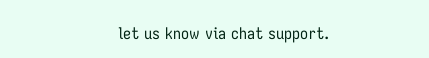let us know via chat support.